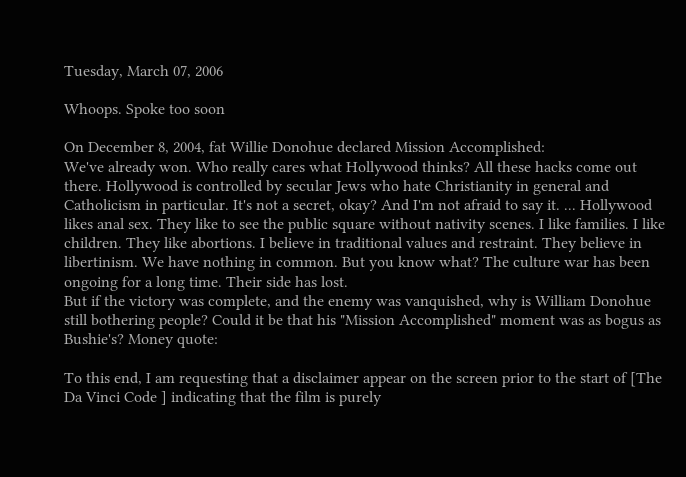Tuesday, March 07, 2006

Whoops. Spoke too soon

On December 8, 2004, fat Willie Donohue declared Mission Accomplished:
We've already won. Who really cares what Hollywood thinks? All these hacks come out there. Hollywood is controlled by secular Jews who hate Christianity in general and Catholicism in particular. It's not a secret, okay? And I'm not afraid to say it. ... Hollywood likes anal sex. They like to see the public square without nativity scenes. I like families. I like children. They like abortions. I believe in traditional values and restraint. They believe in libertinism. We have nothing in common. But you know what? The culture war has been ongoing for a long time. Their side has lost.
But if the victory was complete, and the enemy was vanquished, why is William Donohue still bothering people? Could it be that his "Mission Accomplished" moment was as bogus as Bushie's? Money quote:

To this end, I am requesting that a disclaimer appear on the screen prior to the start of [The Da Vinci Code ] indicating that the film is purely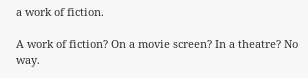a work of fiction.

A work of fiction? On a movie screen? In a theatre? No way.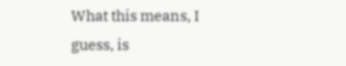What this means, I guess, is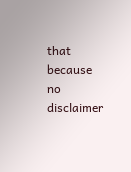that because no disclaimer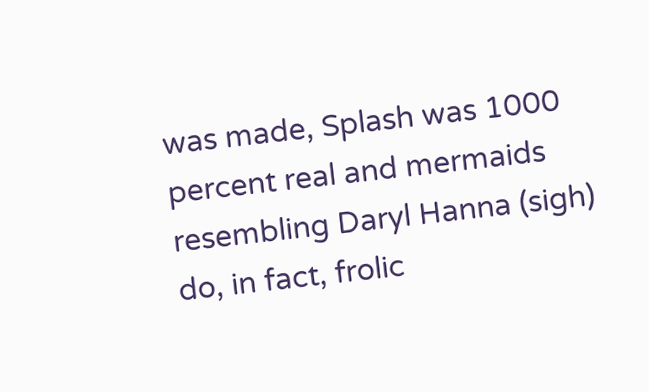was made, Splash was 1000 percent real and mermaids resembling Daryl Hanna (sigh) do, in fact, frolic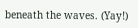beneath the waves. (Yay!)